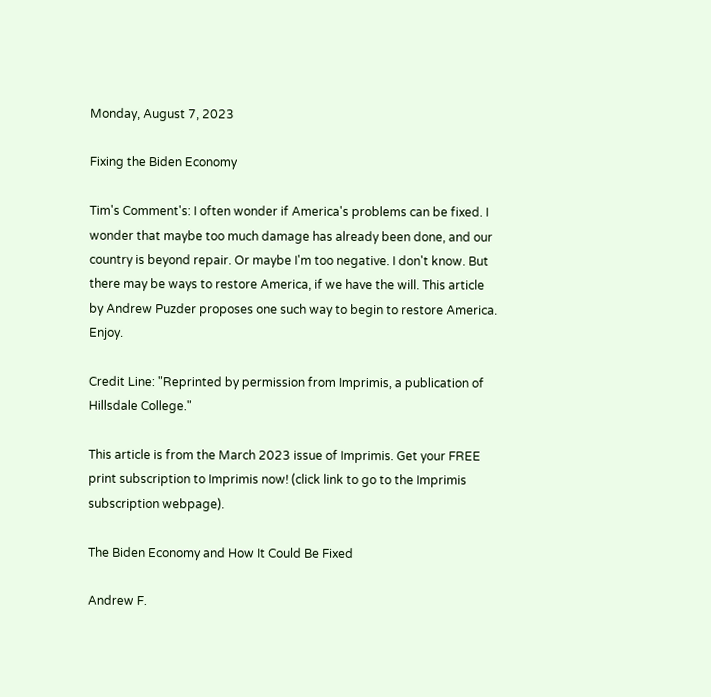Monday, August 7, 2023

Fixing the Biden Economy

Tim's Comment's: I often wonder if America's problems can be fixed. I wonder that maybe too much damage has already been done, and our country is beyond repair. Or maybe I'm too negative. I don't know. But there may be ways to restore America, if we have the will. This article by Andrew Puzder proposes one such way to begin to restore America. Enjoy.

Credit Line: "Reprinted by permission from Imprimis, a publication of Hillsdale College."

This article is from the March 2023 issue of Imprimis. Get your FREE print subscription to Imprimis now! (click link to go to the Imprimis subscription webpage).

The Biden Economy and How It Could Be Fixed

Andrew F.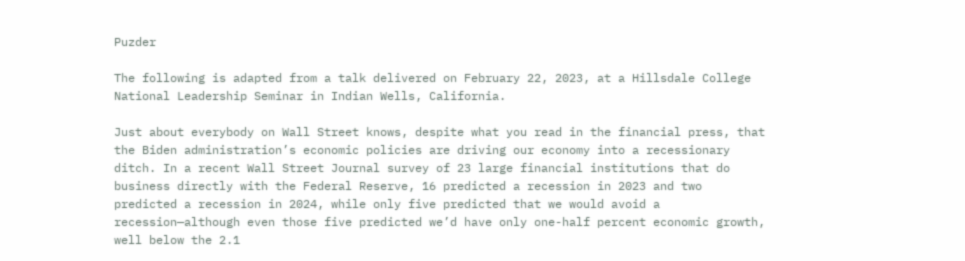Puzder

The following is adapted from a talk delivered on February 22, 2023, at a Hillsdale College National Leadership Seminar in Indian Wells, California.

Just about everybody on Wall Street knows, despite what you read in the financial press, that the Biden administration’s economic policies are driving our economy into a recessionary ditch. In a recent Wall Street Journal survey of 23 large financial institutions that do business directly with the Federal Reserve, 16 predicted a recession in 2023 and two predicted a recession in 2024, while only five predicted that we would avoid a recession—although even those five predicted we’d have only one-half percent economic growth, well below the 2.1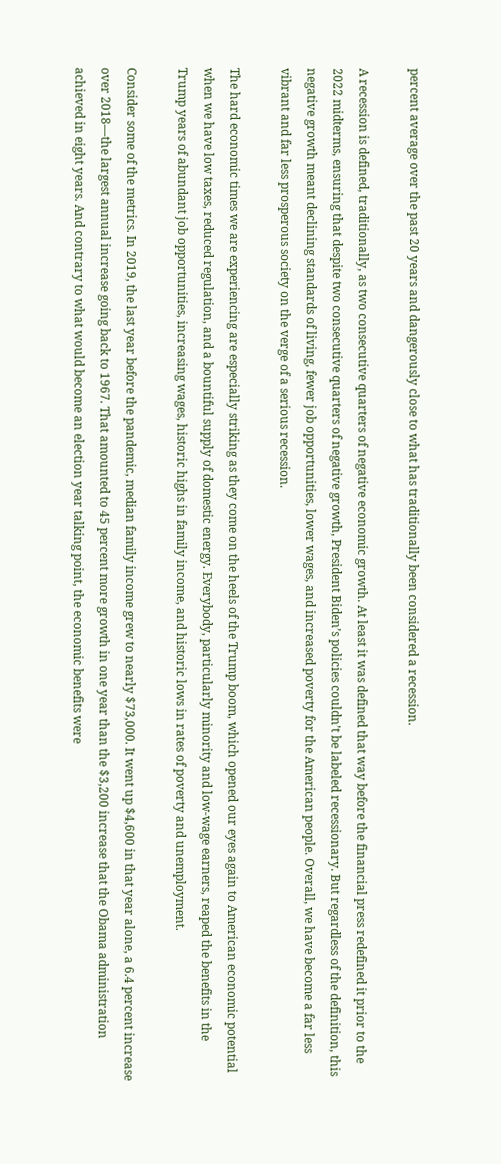percent average over the past 20 years and dangerously close to what has traditionally been considered a recession.

A recession is defined, traditionally, as two consecutive quarters of negative economic growth. At least it was defined that way before the financial press redefined it prior to the 2022 midterms, ensuring that despite two consecutive quarters of negative growth, President Biden’s policies couldn’t be labeled recessionary. But regardless of the definition, this negative growth meant declining standards of living, fewer job opportunities, lower wages, and increased poverty for the American people. Overall, we have become a far less vibrant and far less prosperous society on the verge of a serious recession.

The hard economic times we are experiencing are especially striking as they come on the heels of the Trump boom, which opened our eyes again to American economic potential when we have low taxes, reduced regulation, and a bountiful supply of domestic energy. Everybody, particularly minority and low-wage earners, reaped the benefits in the Trump years of abundant job opportunities, increasing wages, historic highs in family income, and historic lows in rates of poverty and unemployment.

Consider some of the metrics. In 2019, the last year before the pandemic, median family income grew to nearly $73,000. It went up $4,600 in that year alone, a 6.4 percent increase over 2018—the largest annual increase going back to 1967. That amounted to 45 percent more growth in one year than the $3,200 increase that the Obama administration achieved in eight years. And contrary to what would become an election year talking point, the economic benefits were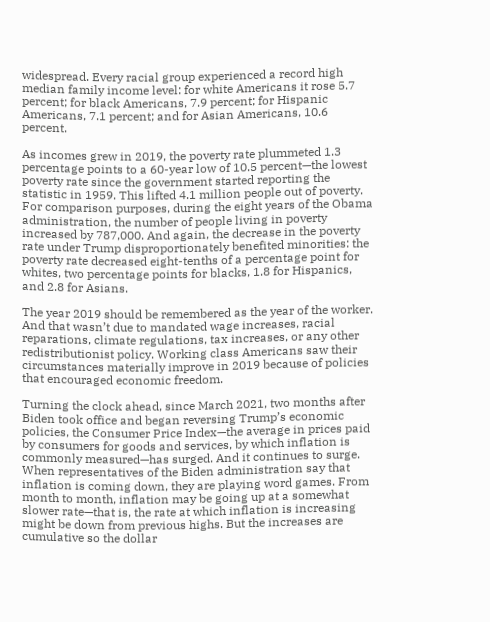widespread. Every racial group experienced a record high median family income level: for white Americans it rose 5.7 percent; for black Americans, 7.9 percent; for Hispanic Americans, 7.1 percent; and for Asian Americans, 10.6 percent.

As incomes grew in 2019, the poverty rate plummeted 1.3 percentage points to a 60-year low of 10.5 percent—the lowest poverty rate since the government started reporting the statistic in 1959. This lifted 4.1 million people out of poverty. For comparison purposes, during the eight years of the Obama administration, the number of people living in poverty increased by 787,000. And again, the decrease in the poverty rate under Trump disproportionately benefited minorities: the poverty rate decreased eight-tenths of a percentage point for whites, two percentage points for blacks, 1.8 for Hispanics, and 2.8 for Asians.

The year 2019 should be remembered as the year of the worker. And that wasn’t due to mandated wage increases, racial reparations, climate regulations, tax increases, or any other redistributionist policy. Working class Americans saw their circumstances materially improve in 2019 because of policies that encouraged economic freedom.

Turning the clock ahead, since March 2021, two months after Biden took office and began reversing Trump’s economic policies, the Consumer Price Index—the average in prices paid by consumers for goods and services, by which inflation is commonly measured—has surged. And it continues to surge. When representatives of the Biden administration say that inflation is coming down, they are playing word games. From month to month, inflation may be going up at a somewhat slower rate—that is, the rate at which inflation is increasing might be down from previous highs. But the increases are cumulative so the dollar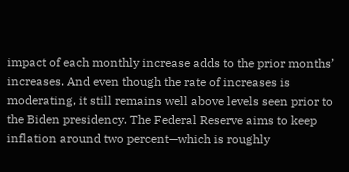impact of each monthly increase adds to the prior months’ increases. And even though the rate of increases is moderating, it still remains well above levels seen prior to the Biden presidency. The Federal Reserve aims to keep inflation around two percent—which is roughly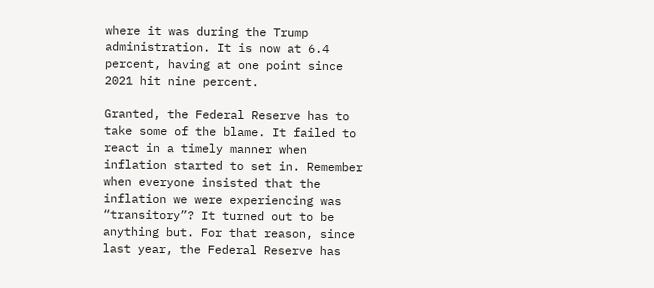where it was during the Trump administration. It is now at 6.4 percent, having at one point since 2021 hit nine percent.

Granted, the Federal Reserve has to take some of the blame. It failed to react in a timely manner when inflation started to set in. Remember when everyone insisted that the inflation we were experiencing was “transitory”? It turned out to be anything but. For that reason, since last year, the Federal Reserve has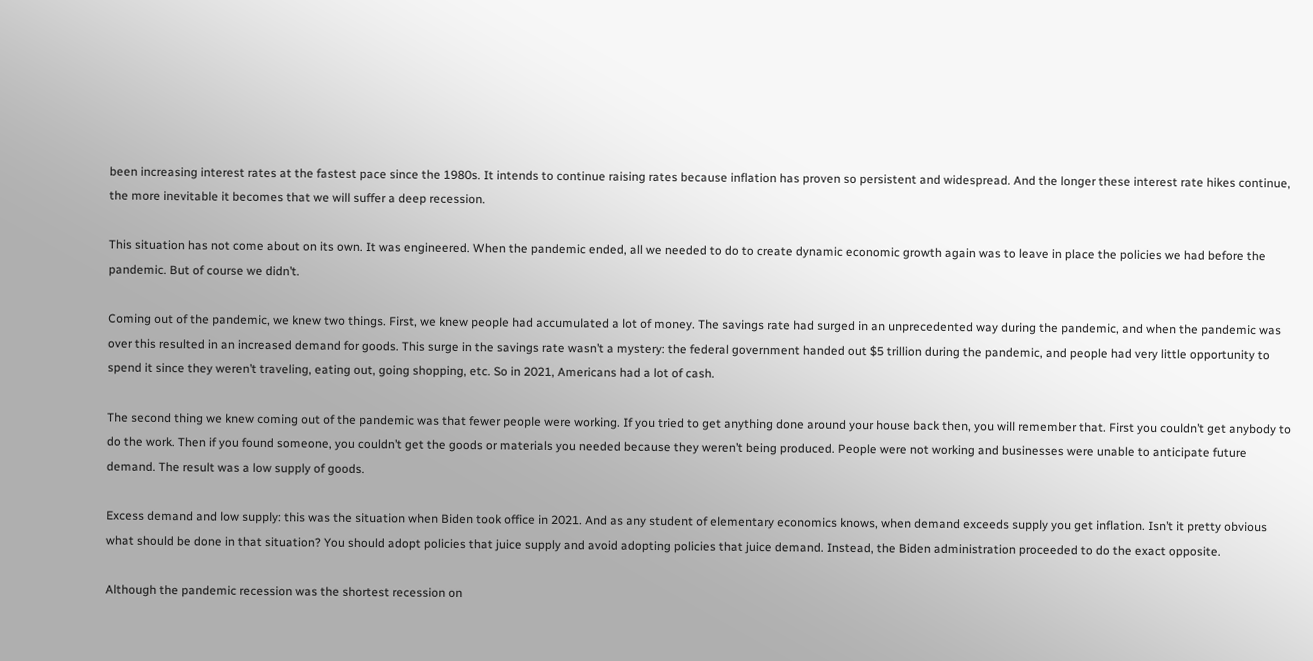been increasing interest rates at the fastest pace since the 1980s. It intends to continue raising rates because inflation has proven so persistent and widespread. And the longer these interest rate hikes continue, the more inevitable it becomes that we will suffer a deep recession.

This situation has not come about on its own. It was engineered. When the pandemic ended, all we needed to do to create dynamic economic growth again was to leave in place the policies we had before the pandemic. But of course we didn’t.

Coming out of the pandemic, we knew two things. First, we knew people had accumulated a lot of money. The savings rate had surged in an unprecedented way during the pandemic, and when the pandemic was over this resulted in an increased demand for goods. This surge in the savings rate wasn’t a mystery: the federal government handed out $5 trillion during the pandemic, and people had very little opportunity to spend it since they weren’t traveling, eating out, going shopping, etc. So in 2021, Americans had a lot of cash.

The second thing we knew coming out of the pandemic was that fewer people were working. If you tried to get anything done around your house back then, you will remember that. First you couldn’t get anybody to do the work. Then if you found someone, you couldn’t get the goods or materials you needed because they weren’t being produced. People were not working and businesses were unable to anticipate future demand. The result was a low supply of goods.

Excess demand and low supply: this was the situation when Biden took office in 2021. And as any student of elementary economics knows, when demand exceeds supply you get inflation. Isn’t it pretty obvious what should be done in that situation? You should adopt policies that juice supply and avoid adopting policies that juice demand. Instead, the Biden administration proceeded to do the exact opposite.

Although the pandemic recession was the shortest recession on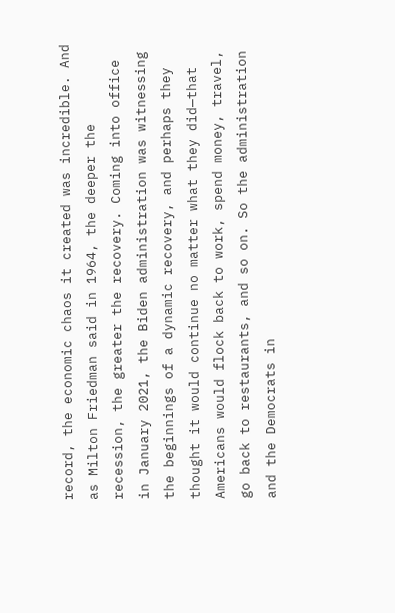record, the economic chaos it created was incredible. And as Milton Friedman said in 1964, the deeper the recession, the greater the recovery. Coming into office in January 2021, the Biden administration was witnessing the beginnings of a dynamic recovery, and perhaps they thought it would continue no matter what they did—that Americans would flock back to work, spend money, travel, go back to restaurants, and so on. So the administration and the Democrats in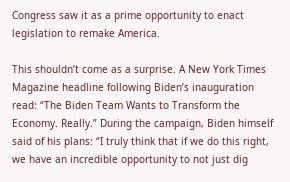Congress saw it as a prime opportunity to enact legislation to remake America.

This shouldn’t come as a surprise. A New York Times Magazine headline following Biden’s inauguration read: “The Biden Team Wants to Transform the Economy. Really.” During the campaign, Biden himself said of his plans: “I truly think that if we do this right, we have an incredible opportunity to not just dig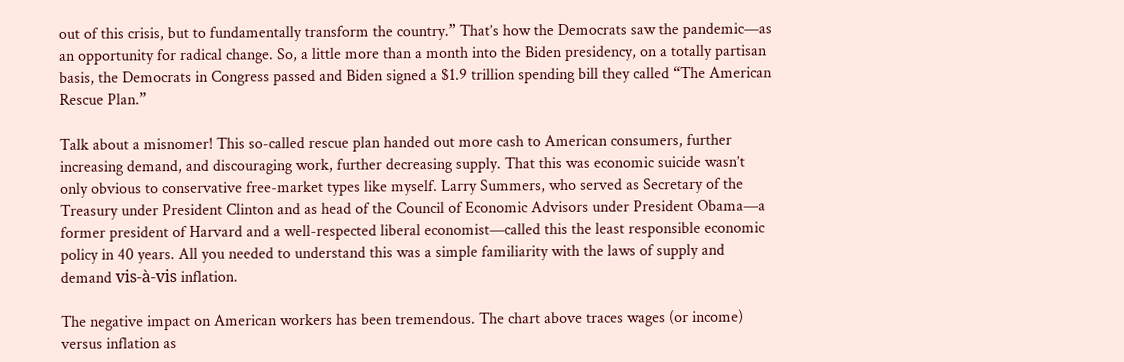out of this crisis, but to fundamentally transform the country.” That’s how the Democrats saw the pandemic—as an opportunity for radical change. So, a little more than a month into the Biden presidency, on a totally partisan basis, the Democrats in Congress passed and Biden signed a $1.9 trillion spending bill they called “The American Rescue Plan.”

Talk about a misnomer! This so-called rescue plan handed out more cash to American consumers, further increasing demand, and discouraging work, further decreasing supply. That this was economic suicide wasn’t only obvious to conservative free-market types like myself. Larry Summers, who served as Secretary of the Treasury under President Clinton and as head of the Council of Economic Advisors under President Obama—a former president of Harvard and a well-respected liberal economist—called this the least responsible economic policy in 40 years. All you needed to understand this was a simple familiarity with the laws of supply and demand vis-à-vis inflation.

The negative impact on American workers has been tremendous. The chart above traces wages (or income) versus inflation as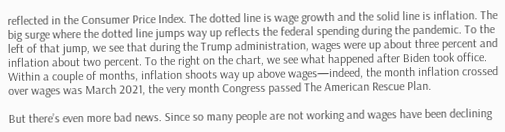reflected in the Consumer Price Index. The dotted line is wage growth and the solid line is inflation. The big surge where the dotted line jumps way up reflects the federal spending during the pandemic. To the left of that jump, we see that during the Trump administration, wages were up about three percent and inflation about two percent. To the right on the chart, we see what happened after Biden took office. Within a couple of months, inflation shoots way up above wages—indeed, the month inflation crossed over wages was March 2021, the very month Congress passed The American Rescue Plan.

But there’s even more bad news. Since so many people are not working and wages have been declining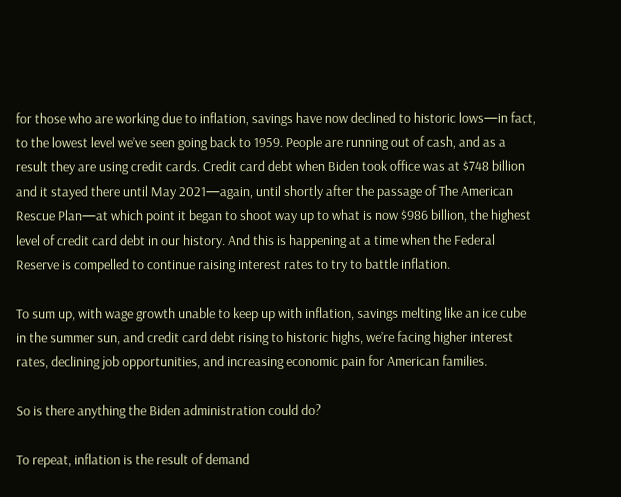for those who are working due to inflation, savings have now declined to historic lows—in fact, to the lowest level we’ve seen going back to 1959. People are running out of cash, and as a result they are using credit cards. Credit card debt when Biden took office was at $748 billion and it stayed there until May 2021—again, until shortly after the passage of The American Rescue Plan—at which point it began to shoot way up to what is now $986 billion, the highest level of credit card debt in our history. And this is happening at a time when the Federal Reserve is compelled to continue raising interest rates to try to battle inflation.

To sum up, with wage growth unable to keep up with inflation, savings melting like an ice cube in the summer sun, and credit card debt rising to historic highs, we’re facing higher interest rates, declining job opportunities, and increasing economic pain for American families.

So is there anything the Biden administration could do?

To repeat, inflation is the result of demand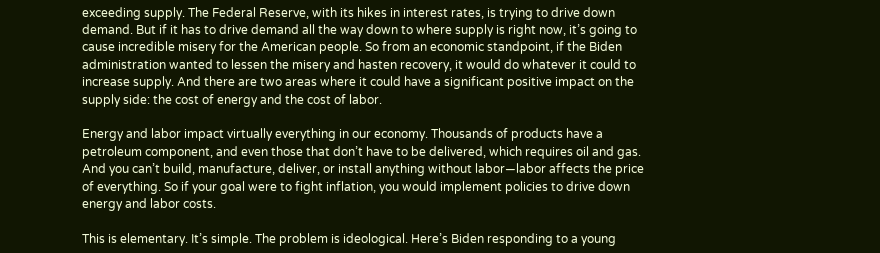exceeding supply. The Federal Reserve, with its hikes in interest rates, is trying to drive down demand. But if it has to drive demand all the way down to where supply is right now, it’s going to cause incredible misery for the American people. So from an economic standpoint, if the Biden administration wanted to lessen the misery and hasten recovery, it would do whatever it could to increase supply. And there are two areas where it could have a significant positive impact on the supply side: the cost of energy and the cost of labor.

Energy and labor impact virtually everything in our economy. Thousands of products have a petroleum component, and even those that don’t have to be delivered, which requires oil and gas. And you can’t build, manufacture, deliver, or install anything without labor—labor affects the price of everything. So if your goal were to fight inflation, you would implement policies to drive down energy and labor costs.

This is elementary. It’s simple. The problem is ideological. Here’s Biden responding to a young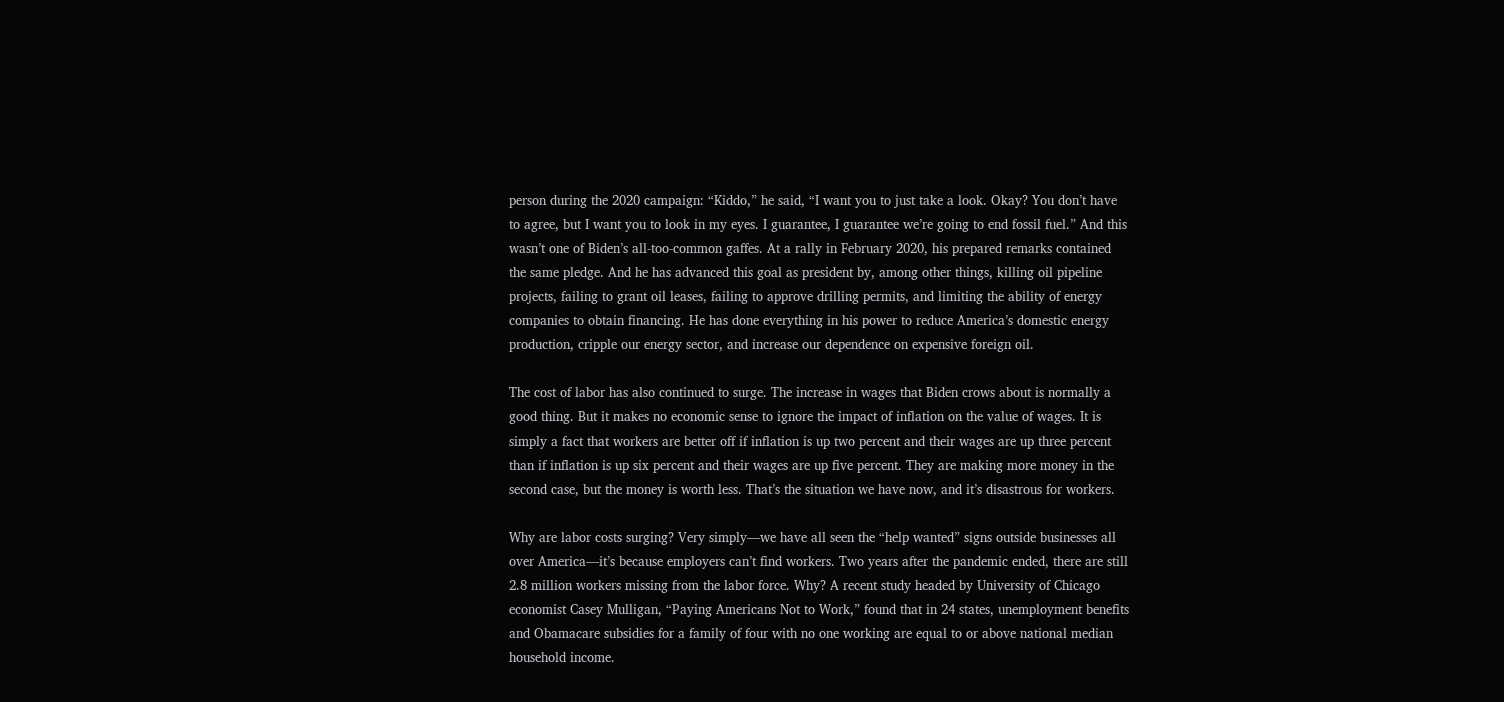person during the 2020 campaign: “Kiddo,” he said, “I want you to just take a look. Okay? You don’t have to agree, but I want you to look in my eyes. I guarantee, I guarantee we’re going to end fossil fuel.” And this wasn’t one of Biden’s all-too-common gaffes. At a rally in February 2020, his prepared remarks contained the same pledge. And he has advanced this goal as president by, among other things, killing oil pipeline projects, failing to grant oil leases, failing to approve drilling permits, and limiting the ability of energy companies to obtain financing. He has done everything in his power to reduce America’s domestic energy production, cripple our energy sector, and increase our dependence on expensive foreign oil.

The cost of labor has also continued to surge. The increase in wages that Biden crows about is normally a good thing. But it makes no economic sense to ignore the impact of inflation on the value of wages. It is simply a fact that workers are better off if inflation is up two percent and their wages are up three percent than if inflation is up six percent and their wages are up five percent. They are making more money in the second case, but the money is worth less. That’s the situation we have now, and it’s disastrous for workers.

Why are labor costs surging? Very simply—we have all seen the “help wanted” signs outside businesses all over America—it’s because employers can’t find workers. Two years after the pandemic ended, there are still 2.8 million workers missing from the labor force. Why? A recent study headed by University of Chicago economist Casey Mulligan, “Paying Americans Not to Work,” found that in 24 states, unemployment benefits and Obamacare subsidies for a family of four with no one working are equal to or above national median household income.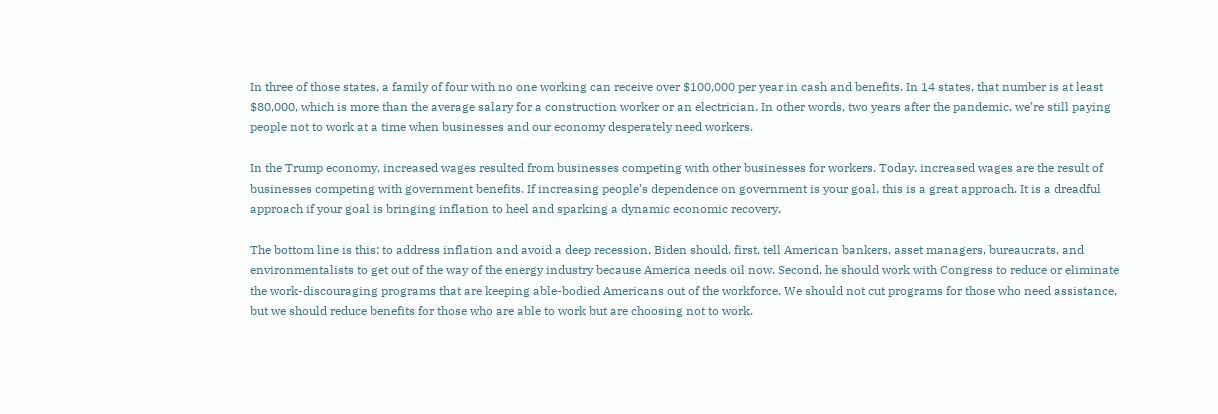In three of those states, a family of four with no one working can receive over $100,000 per year in cash and benefits. In 14 states, that number is at least $80,000, which is more than the average salary for a construction worker or an electrician. In other words, two years after the pandemic, we’re still paying people not to work at a time when businesses and our economy desperately need workers.

In the Trump economy, increased wages resulted from businesses competing with other businesses for workers. Today, increased wages are the result of businesses competing with government benefits. If increasing people’s dependence on government is your goal, this is a great approach. It is a dreadful approach if your goal is bringing inflation to heel and sparking a dynamic economic recovery.

The bottom line is this: to address inflation and avoid a deep recession, Biden should, first, tell American bankers, asset managers, bureaucrats, and environmentalists to get out of the way of the energy industry because America needs oil now. Second, he should work with Congress to reduce or eliminate the work-discouraging programs that are keeping able-bodied Americans out of the workforce. We should not cut programs for those who need assistance, but we should reduce benefits for those who are able to work but are choosing not to work.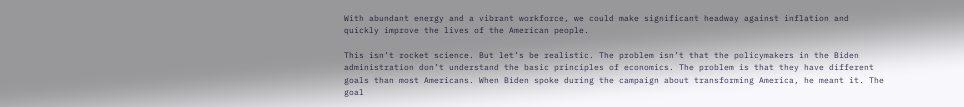With abundant energy and a vibrant workforce, we could make significant headway against inflation and quickly improve the lives of the American people.

This isn’t rocket science. But let’s be realistic. The problem isn’t that the policymakers in the Biden administration don’t understand the basic principles of economics. The problem is that they have different goals than most Americans. When Biden spoke during the campaign about transforming America, he meant it. The goal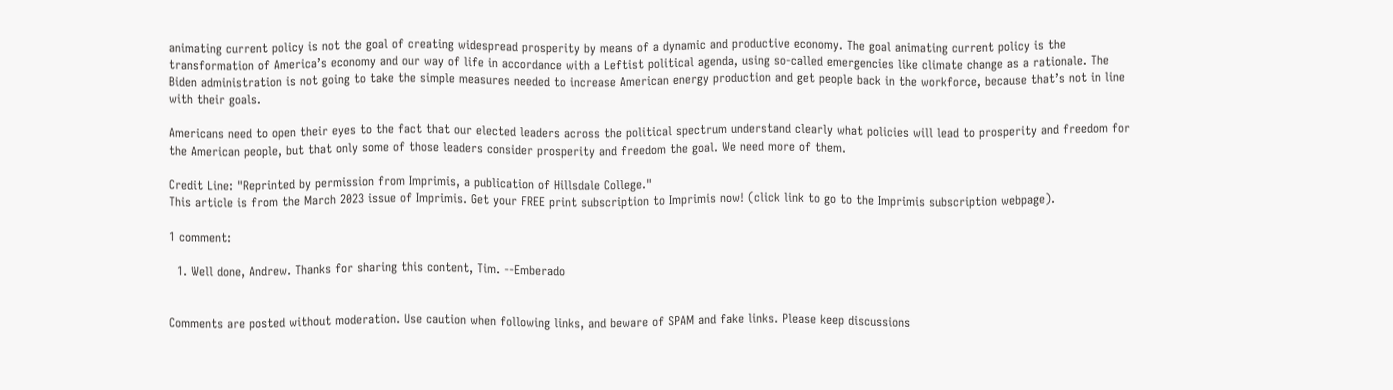animating current policy is not the goal of creating widespread prosperity by means of a dynamic and productive economy. The goal animating current policy is the transformation of America’s economy and our way of life in accordance with a Leftist political agenda, using so-called emergencies like climate change as a rationale. The Biden administration is not going to take the simple measures needed to increase American energy production and get people back in the workforce, because that’s not in line with their goals.

Americans need to open their eyes to the fact that our elected leaders across the political spectrum understand clearly what policies will lead to prosperity and freedom for the American people, but that only some of those leaders consider prosperity and freedom the goal. We need more of them.

Credit Line: "Reprinted by permission from Imprimis, a publication of Hillsdale College."
This article is from the March 2023 issue of Imprimis. Get your FREE print subscription to Imprimis now! (click link to go to the Imprimis subscription webpage).

1 comment:

  1. Well done, Andrew. Thanks for sharing this content, Tim. --Emberado


Comments are posted without moderation. Use caution when following links, and beware of SPAM and fake links. Please keep discussions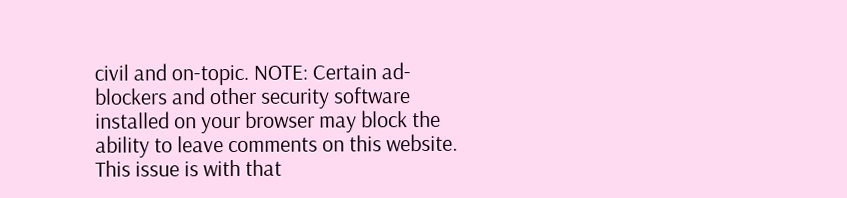civil and on-topic. NOTE: Certain ad-blockers and other security software installed on your browser may block the ability to leave comments on this website. This issue is with that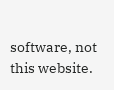software, not this website.